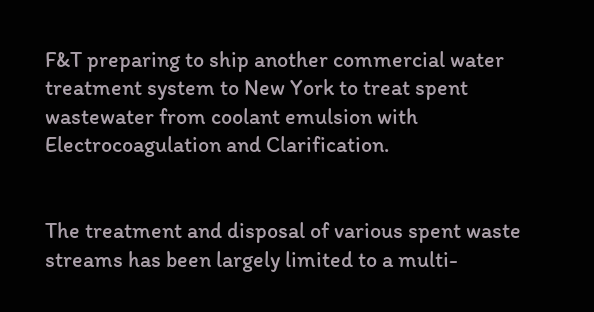F&T preparing to ship another commercial water treatment system to New York to treat spent wastewater from coolant emulsion with Electrocoagulation and Clarification.


The treatment and disposal of various spent waste streams has been largely limited to a multi-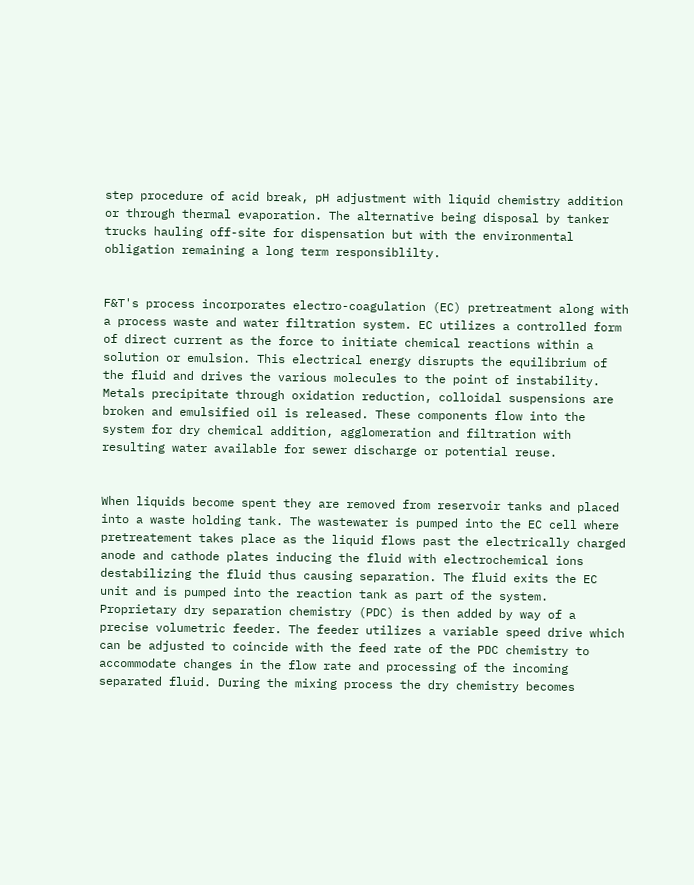step procedure of acid break, pH adjustment with liquid chemistry addition or through thermal evaporation. The alternative being disposal by tanker trucks hauling off-site for dispensation but with the environmental obligation remaining a long term responsiblilty.


F&T's process incorporates electro-coagulation (EC) pretreatment along with a process waste and water filtration system. EC utilizes a controlled form of direct current as the force to initiate chemical reactions within a solution or emulsion. This electrical energy disrupts the equilibrium of the fluid and drives the various molecules to the point of instability. Metals precipitate through oxidation reduction, colloidal suspensions are broken and emulsified oil is released. These components flow into the system for dry chemical addition, agglomeration and filtration with resulting water available for sewer discharge or potential reuse.


When liquids become spent they are removed from reservoir tanks and placed into a waste holding tank. The wastewater is pumped into the EC cell where pretreatement takes place as the liquid flows past the electrically charged anode and cathode plates inducing the fluid with electrochemical ions destabilizing the fluid thus causing separation. The fluid exits the EC unit and is pumped into the reaction tank as part of the system. Proprietary dry separation chemistry (PDC) is then added by way of a precise volumetric feeder. The feeder utilizes a variable speed drive which can be adjusted to coincide with the feed rate of the PDC chemistry to accommodate changes in the flow rate and processing of the incoming separated fluid. During the mixing process the dry chemistry becomes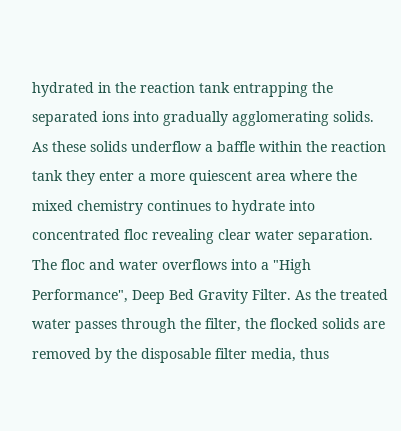hydrated in the reaction tank entrapping the separated ions into gradually agglomerating solids. As these solids underflow a baffle within the reaction tank they enter a more quiescent area where the mixed chemistry continues to hydrate into concentrated floc revealing clear water separation. The floc and water overflows into a "High Performance", Deep Bed Gravity Filter. As the treated water passes through the filter, the flocked solids are removed by the disposable filter media, thus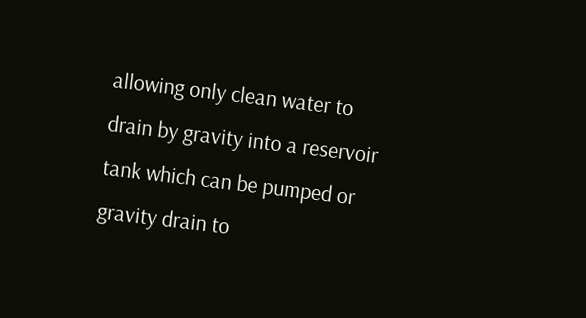allowing only clean water to drain by gravity into a reservoir tank which can be pumped or gravity drain to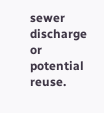sewer discharge or potential reuse.